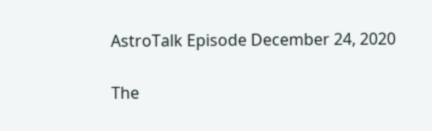AstroTalk Episode December 24, 2020

The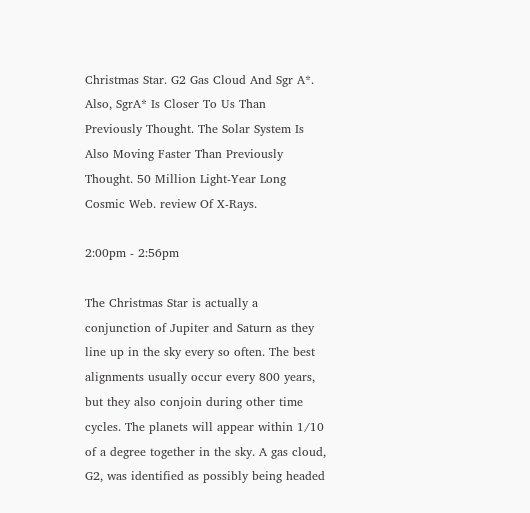Christmas Star. G2 Gas Cloud And Sgr A*. Also, SgrA* Is Closer To Us Than Previously Thought. The Solar System Is Also Moving Faster Than Previously Thought. 50 Million Light-Year Long Cosmic Web. review Of X-Rays.

2:00pm - 2:56pm

The Christmas Star is actually a conjunction of Jupiter and Saturn as they line up in the sky every so often. The best alignments usually occur every 800 years, but they also conjoin during other time cycles. The planets will appear within 1/10 of a degree together in the sky. A gas cloud, G2, was identified as possibly being headed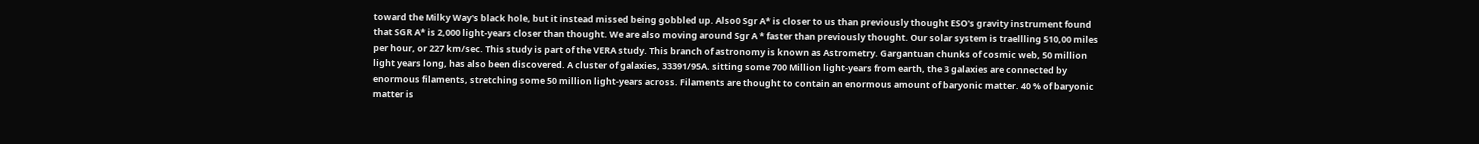toward the Milky Way's black hole, but it instead missed being gobbled up. Also0 Sgr A* is closer to us than previously thought ESO's gravity instrument found that SGR A* is 2,000 light-years closer than thought. We are also moving around Sgr A * faster than previously thought. Our solar system is traellling 510,00 miles per hour, or 227 km/sec. This study is part of the VERA study. This branch of astronomy is known as Astrometry. Gargantuan chunks of cosmic web, 50 million light years long, has also been discovered. A cluster of galaxies, 33391/95A. sitting some 700 Million light-years from earth, the 3 galaxies are connected by enormous filaments, stretching some 50 million light-years across. Filaments are thought to contain an enormous amount of baryonic matter. 40 % of baryonic matter is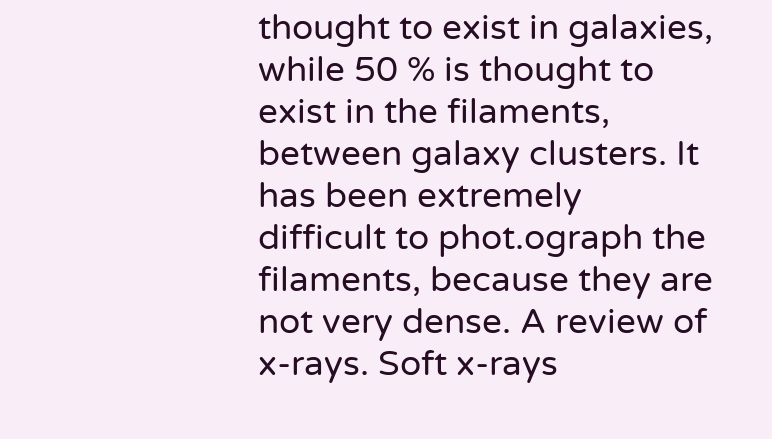thought to exist in galaxies, while 50 % is thought to exist in the filaments, between galaxy clusters. It has been extremely difficult to phot.ograph the filaments, because they are not very dense. A review of x-rays. Soft x-rays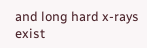and long hard x-rays exist